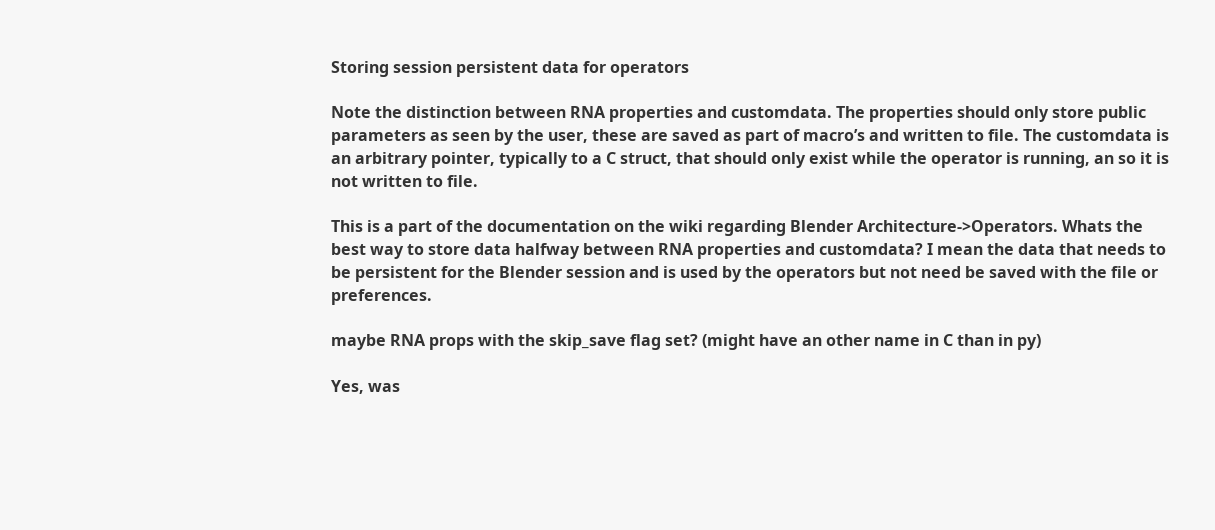Storing session persistent data for operators

Note the distinction between RNA properties and customdata. The properties should only store public parameters as seen by the user, these are saved as part of macro’s and written to file. The customdata is an arbitrary pointer, typically to a C struct, that should only exist while the operator is running, an so it is not written to file.

This is a part of the documentation on the wiki regarding Blender Architecture->Operators. Whats the best way to store data halfway between RNA properties and customdata? I mean the data that needs to be persistent for the Blender session and is used by the operators but not need be saved with the file or preferences.

maybe RNA props with the skip_save flag set? (might have an other name in C than in py)

Yes, was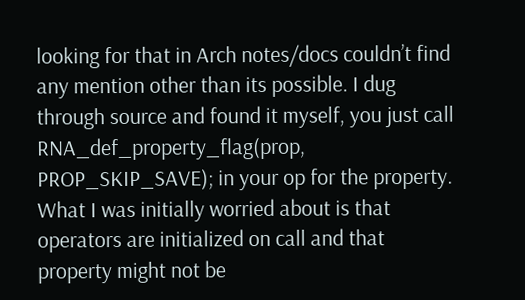looking for that in Arch notes/docs couldn’t find any mention other than its possible. I dug through source and found it myself, you just call RNA_def_property_flag(prop, PROP_SKIP_SAVE); in your op for the property. What I was initially worried about is that operators are initialized on call and that property might not be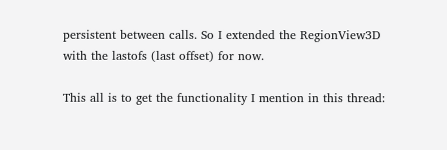persistent between calls. So I extended the RegionView3D with the lastofs (last offset) for now.

This all is to get the functionality I mention in this thread: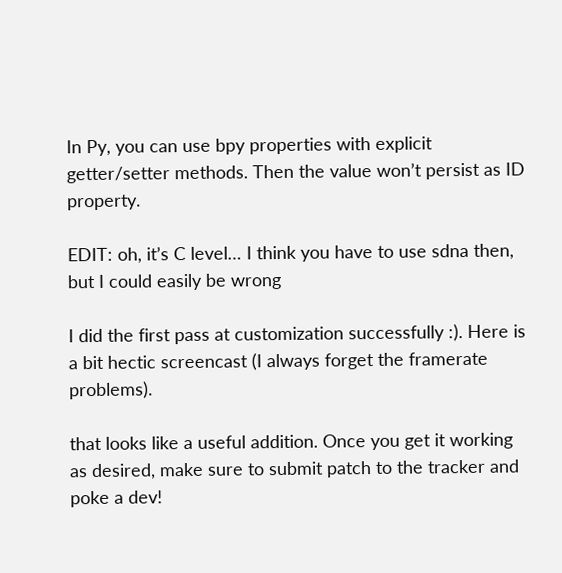In Py, you can use bpy properties with explicit getter/setter methods. Then the value won’t persist as ID property.

EDIT: oh, it’s C level… I think you have to use sdna then, but I could easily be wrong

I did the first pass at customization successfully :). Here is a bit hectic screencast (I always forget the framerate problems).

that looks like a useful addition. Once you get it working as desired, make sure to submit patch to the tracker and poke a dev!